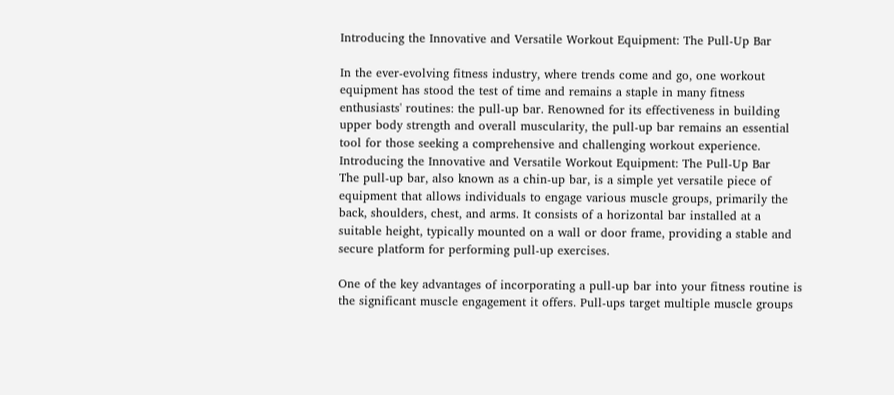Introducing the Innovative and Versatile Workout Equipment: The Pull-Up Bar

In the ever-evolving fitness industry, where trends come and go, one workout equipment has stood the test of time and remains a staple in many fitness enthusiasts' routines: the pull-up bar. Renowned for its effectiveness in building upper body strength and overall muscularity, the pull-up bar remains an essential tool for those seeking a comprehensive and challenging workout experience.
Introducing the Innovative and Versatile Workout Equipment: The Pull-Up Bar
The pull-up bar, also known as a chin-up bar, is a simple yet versatile piece of equipment that allows individuals to engage various muscle groups, primarily the back, shoulders, chest, and arms. It consists of a horizontal bar installed at a suitable height, typically mounted on a wall or door frame, providing a stable and secure platform for performing pull-up exercises.

One of the key advantages of incorporating a pull-up bar into your fitness routine is the significant muscle engagement it offers. Pull-ups target multiple muscle groups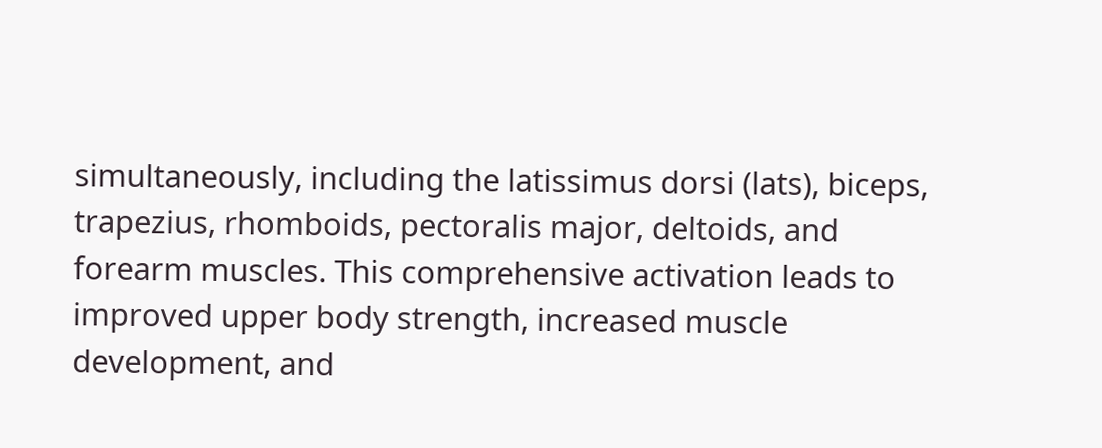simultaneously, including the latissimus dorsi (lats), biceps, trapezius, rhomboids, pectoralis major, deltoids, and forearm muscles. This comprehensive activation leads to improved upper body strength, increased muscle development, and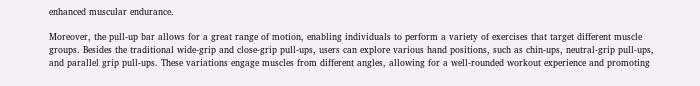enhanced muscular endurance.

Moreover, the pull-up bar allows for a great range of motion, enabling individuals to perform a variety of exercises that target different muscle groups. Besides the traditional wide-grip and close-grip pull-ups, users can explore various hand positions, such as chin-ups, neutral-grip pull-ups, and parallel grip pull-ups. These variations engage muscles from different angles, allowing for a well-rounded workout experience and promoting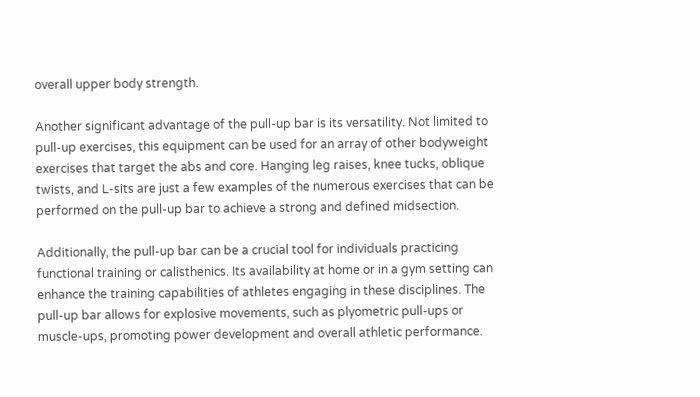overall upper body strength.

Another significant advantage of the pull-up bar is its versatility. Not limited to pull-up exercises, this equipment can be used for an array of other bodyweight exercises that target the abs and core. Hanging leg raises, knee tucks, oblique twists, and L-sits are just a few examples of the numerous exercises that can be performed on the pull-up bar to achieve a strong and defined midsection.

Additionally, the pull-up bar can be a crucial tool for individuals practicing functional training or calisthenics. Its availability at home or in a gym setting can enhance the training capabilities of athletes engaging in these disciplines. The pull-up bar allows for explosive movements, such as plyometric pull-ups or muscle-ups, promoting power development and overall athletic performance.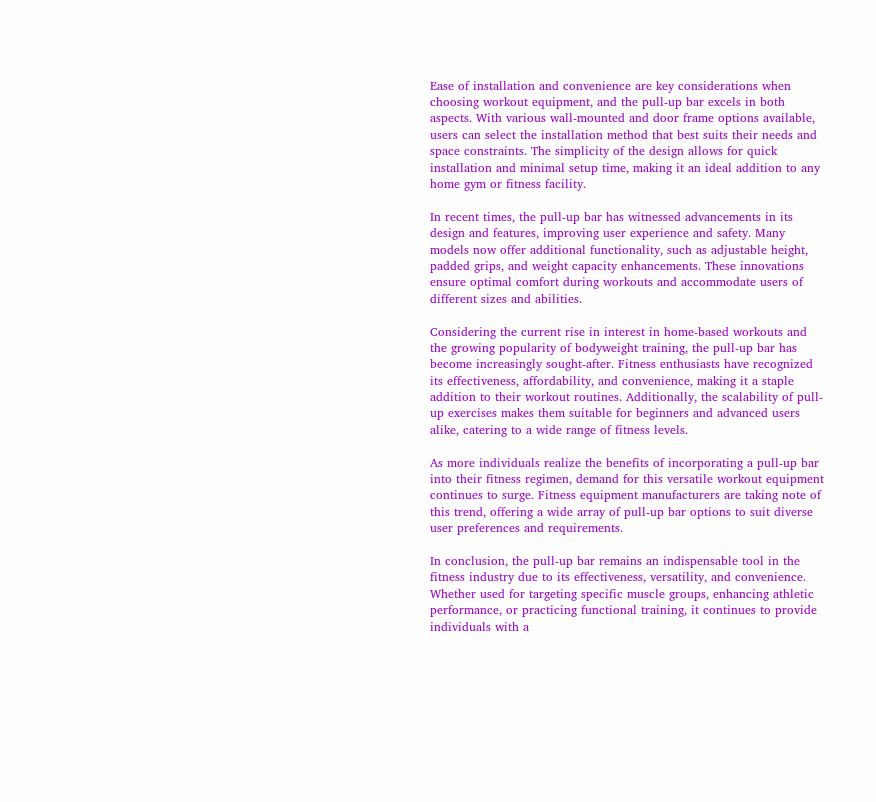Ease of installation and convenience are key considerations when choosing workout equipment, and the pull-up bar excels in both aspects. With various wall-mounted and door frame options available, users can select the installation method that best suits their needs and space constraints. The simplicity of the design allows for quick installation and minimal setup time, making it an ideal addition to any home gym or fitness facility.

In recent times, the pull-up bar has witnessed advancements in its design and features, improving user experience and safety. Many models now offer additional functionality, such as adjustable height, padded grips, and weight capacity enhancements. These innovations ensure optimal comfort during workouts and accommodate users of different sizes and abilities.

Considering the current rise in interest in home-based workouts and the growing popularity of bodyweight training, the pull-up bar has become increasingly sought-after. Fitness enthusiasts have recognized its effectiveness, affordability, and convenience, making it a staple addition to their workout routines. Additionally, the scalability of pull-up exercises makes them suitable for beginners and advanced users alike, catering to a wide range of fitness levels.

As more individuals realize the benefits of incorporating a pull-up bar into their fitness regimen, demand for this versatile workout equipment continues to surge. Fitness equipment manufacturers are taking note of this trend, offering a wide array of pull-up bar options to suit diverse user preferences and requirements.

In conclusion, the pull-up bar remains an indispensable tool in the fitness industry due to its effectiveness, versatility, and convenience. Whether used for targeting specific muscle groups, enhancing athletic performance, or practicing functional training, it continues to provide individuals with a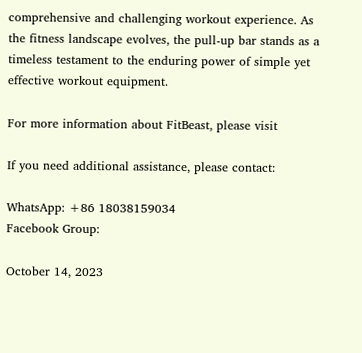comprehensive and challenging workout experience. As the fitness landscape evolves, the pull-up bar stands as a timeless testament to the enduring power of simple yet effective workout equipment.

For more information about FitBeast, please visit

If you need additional assistance, please contact:

WhatsApp: +86 18038159034
Facebook Group:

October 14, 2023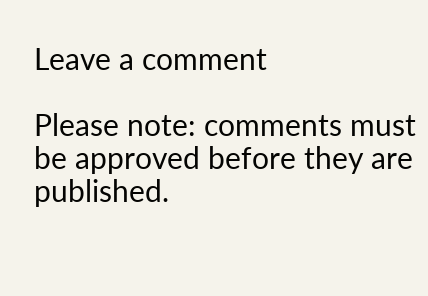Leave a comment

Please note: comments must be approved before they are published.